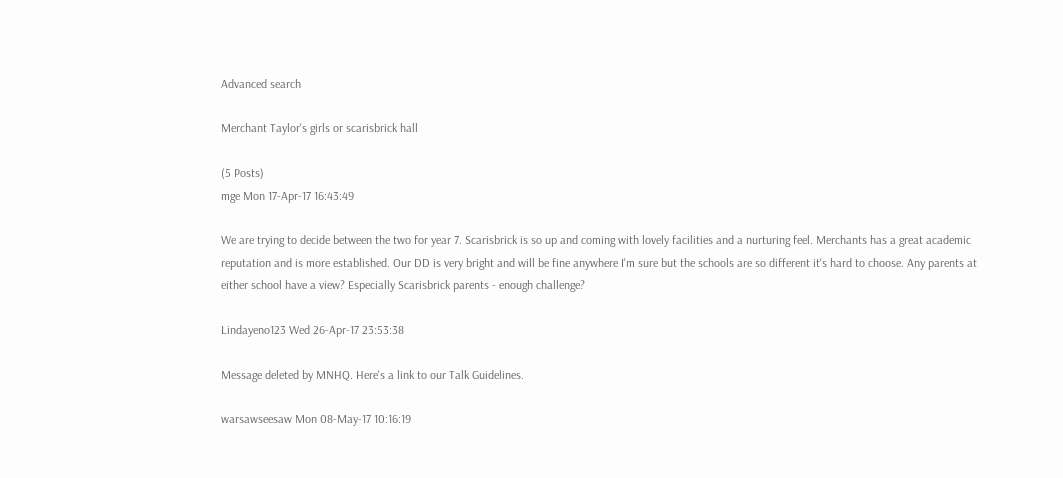Advanced search

Merchant Taylor's girls or scarisbrick hall

(5 Posts)
mge Mon 17-Apr-17 16:43:49

We are trying to decide between the two for year 7. Scarisbrick is so up and coming with lovely facilities and a nurturing feel. Merchants has a great academic reputation and is more established. Our DD is very bright and will be fine anywhere I'm sure but the schools are so different it's hard to choose. Any parents at either school have a view? Especially Scarisbrick parents - enough challenge?

Lindayeno123 Wed 26-Apr-17 23:53:38

Message deleted by MNHQ. Here's a link to our Talk Guidelines.

warsawseesaw Mon 08-May-17 10:16:19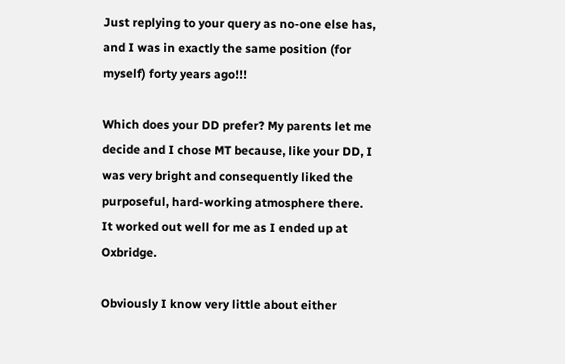Just replying to your query as no-one else has, and I was in exactly the same position (for myself) forty years ago!!!

Which does your DD prefer? My parents let me decide and I chose MT because, like your DD, I was very bright and consequently liked the purposeful, hard-working atmosphere there. It worked out well for me as I ended up at Oxbridge.

Obviously I know very little about either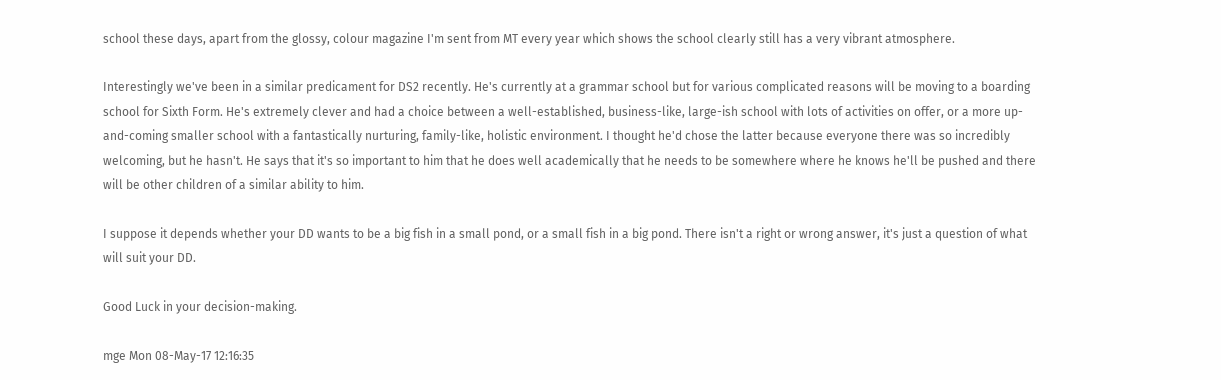school these days, apart from the glossy, colour magazine I'm sent from MT every year which shows the school clearly still has a very vibrant atmosphere.

Interestingly we've been in a similar predicament for DS2 recently. He's currently at a grammar school but for various complicated reasons will be moving to a boarding school for Sixth Form. He's extremely clever and had a choice between a well-established, business-like, large-ish school with lots of activities on offer, or a more up-and-coming smaller school with a fantastically nurturing, family-like, holistic environment. I thought he'd chose the latter because everyone there was so incredibly welcoming, but he hasn't. He says that it's so important to him that he does well academically that he needs to be somewhere where he knows he'll be pushed and there will be other children of a similar ability to him.

I suppose it depends whether your DD wants to be a big fish in a small pond, or a small fish in a big pond. There isn't a right or wrong answer, it's just a question of what will suit your DD.

Good Luck in your decision-making.

mge Mon 08-May-17 12:16:35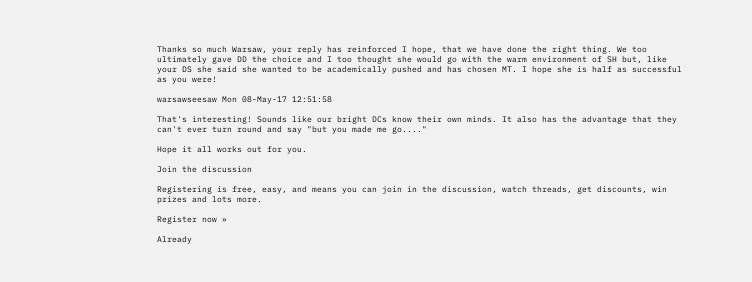Thanks so much Warsaw, your reply has reinforced I hope, that we have done the right thing. We too ultimately gave DD the choice and I too thought she would go with the warm environment of SH but, like your DS she said she wanted to be academically pushed and has chosen MT. I hope she is half as successful as you were!

warsawseesaw Mon 08-May-17 12:51:58

That's interesting! Sounds like our bright DCs know their own minds. It also has the advantage that they can't ever turn round and say "but you made me go...."

Hope it all works out for you.

Join the discussion

Registering is free, easy, and means you can join in the discussion, watch threads, get discounts, win prizes and lots more.

Register now »

Already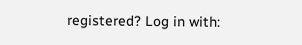registered? Log in with: